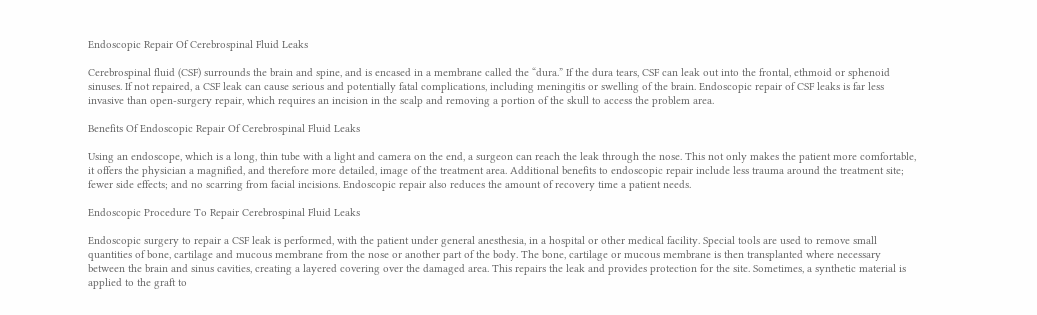Endoscopic Repair Of Cerebrospinal Fluid Leaks

Cerebrospinal fluid (CSF) surrounds the brain and spine, and is encased in a membrane called the “dura.” If the dura tears, CSF can leak out into the frontal, ethmoid or sphenoid sinuses. If not repaired, a CSF leak can cause serious and potentially fatal complications, including meningitis or swelling of the brain. Endoscopic repair of CSF leaks is far less invasive than open-surgery repair, which requires an incision in the scalp and removing a portion of the skull to access the problem area.

Benefits Of Endoscopic Repair Of Cerebrospinal Fluid Leaks

Using an endoscope, which is a long, thin tube with a light and camera on the end, a surgeon can reach the leak through the nose. This not only makes the patient more comfortable, it offers the physician a magnified, and therefore more detailed, image of the treatment area. Additional benefits to endoscopic repair include less trauma around the treatment site; fewer side effects; and no scarring from facial incisions. Endoscopic repair also reduces the amount of recovery time a patient needs.

Endoscopic Procedure To Repair Cerebrospinal Fluid Leaks

Endoscopic surgery to repair a CSF leak is performed, with the patient under general anesthesia, in a hospital or other medical facility. Special tools are used to remove small quantities of bone, cartilage and mucous membrane from the nose or another part of the body. The bone, cartilage or mucous membrane is then transplanted where necessary between the brain and sinus cavities, creating a layered covering over the damaged area. This repairs the leak and provides protection for the site. Sometimes, a synthetic material is applied to the graft to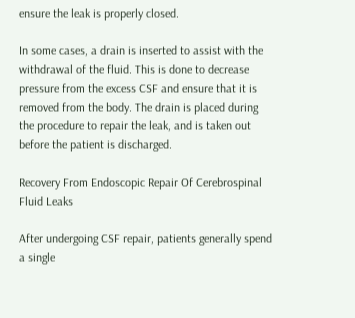ensure the leak is properly closed.

In some cases, a drain is inserted to assist with the withdrawal of the fluid. This is done to decrease pressure from the excess CSF and ensure that it is removed from the body. The drain is placed during the procedure to repair the leak, and is taken out before the patient is discharged.

Recovery From Endoscopic Repair Of Cerebrospinal Fluid Leaks

After undergoing CSF repair, patients generally spend a single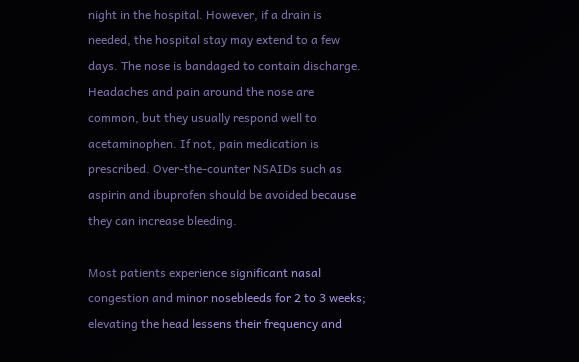night in the hospital. However, if a drain is needed, the hospital stay may extend to a few days. The nose is bandaged to contain discharge. Headaches and pain around the nose are common, but they usually respond well to acetaminophen. If not, pain medication is prescribed. Over-the-counter NSAIDs such as aspirin and ibuprofen should be avoided because they can increase bleeding.

Most patients experience significant nasal congestion and minor nosebleeds for 2 to 3 weeks; elevating the head lessens their frequency and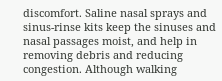discomfort. Saline nasal sprays and sinus-rinse kits keep the sinuses and nasal passages moist, and help in removing debris and reducing congestion. Although walking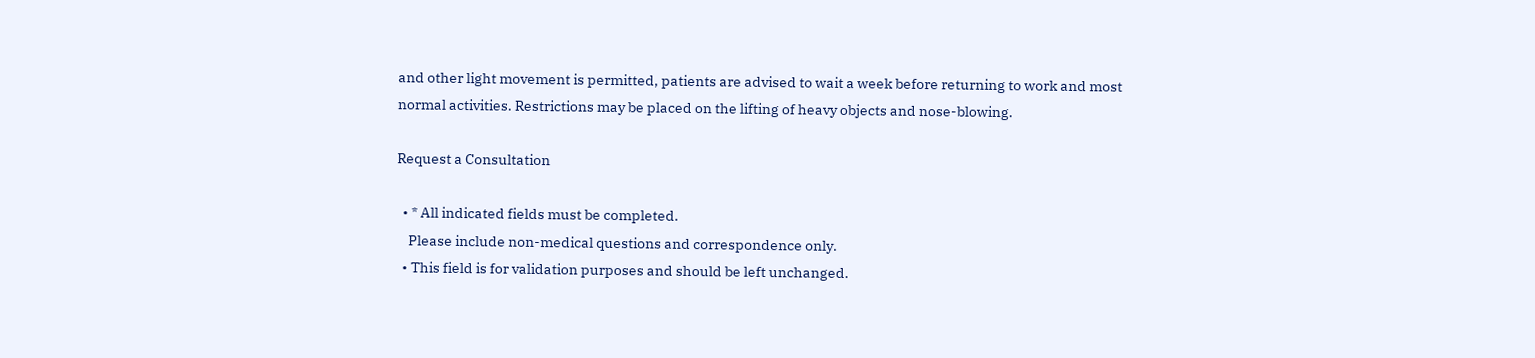and other light movement is permitted, patients are advised to wait a week before returning to work and most normal activities. Restrictions may be placed on the lifting of heavy objects and nose-blowing.

Request a Consultation

  • * All indicated fields must be completed.
    Please include non-medical questions and correspondence only.
  • This field is for validation purposes and should be left unchanged.